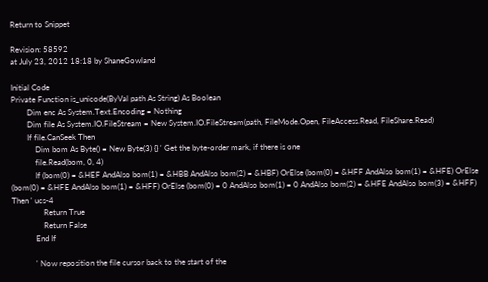Return to Snippet

Revision: 58592
at July 23, 2012 18:18 by ShaneGowland

Initial Code
Private Function is_unicode(ByVal path As String) As Boolean
        Dim enc As System.Text.Encoding = Nothing
        Dim file As System.IO.FileStream = New System.IO.FileStream(path, FileMode.Open, FileAccess.Read, FileShare.Read)
        If file.CanSeek Then
            Dim bom As Byte() = New Byte(3) {} ' Get the byte-order mark, if there is one
            file.Read(bom, 0, 4)
            If (bom(0) = &HEF AndAlso bom(1) = &HBB AndAlso bom(2) = &HBF) OrElse (bom(0) = &HFF AndAlso bom(1) = &HFE) OrElse (bom(0) = &HFE AndAlso bom(1) = &HFF) OrElse (bom(0) = 0 AndAlso bom(1) = 0 AndAlso bom(2) = &HFE AndAlso bom(3) = &HFF) Then ' ucs-4
                Return True
                Return False
            End If

            ' Now reposition the file cursor back to the start of the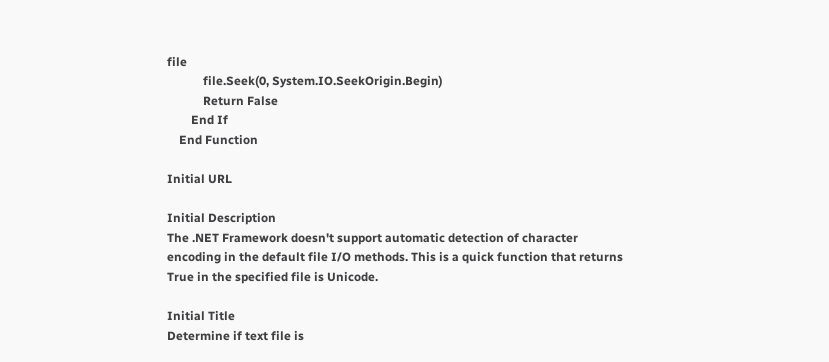file
            file.Seek(0, System.IO.SeekOrigin.Begin)
            Return False
        End If
    End Function

Initial URL

Initial Description
The .NET Framework doesn't support automatic detection of character encoding in the default file I/O methods. This is a quick function that returns True in the specified file is Unicode.

Initial Title
Determine if text file is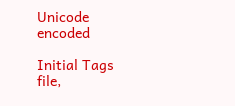Unicode encoded

Initial Tags
file,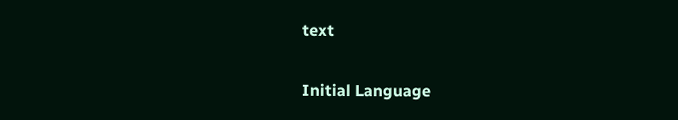text

Initial Language